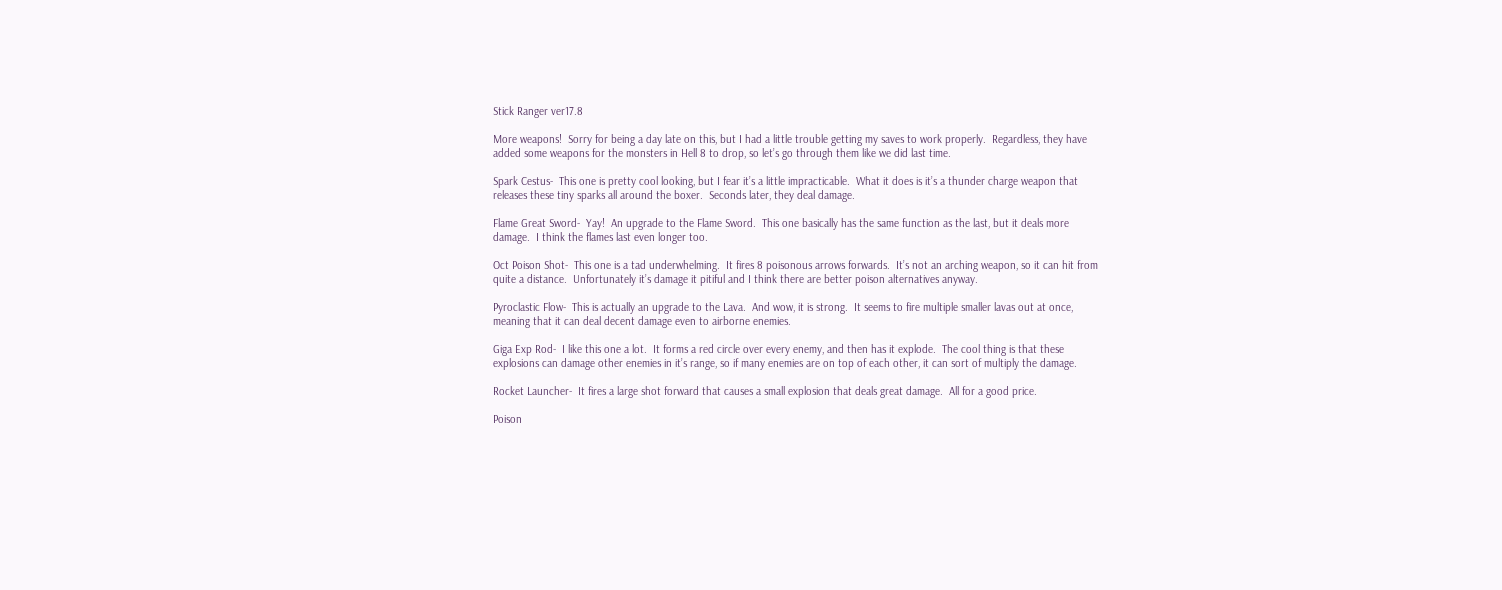Stick Ranger ver17.8

More weapons!  Sorry for being a day late on this, but I had a little trouble getting my saves to work properly.  Regardless, they have added some weapons for the monsters in Hell 8 to drop, so let’s go through them like we did last time.

Spark Cestus-  This one is pretty cool looking, but I fear it’s a little impracticable.  What it does is it’s a thunder charge weapon that releases these tiny sparks all around the boxer.  Seconds later, they deal damage.

Flame Great Sword-  Yay!  An upgrade to the Flame Sword.  This one basically has the same function as the last, but it deals more damage.  I think the flames last even longer too.

Oct Poison Shot-  This one is a tad underwhelming.  It fires 8 poisonous arrows forwards.  It’s not an arching weapon, so it can hit from quite a distance.  Unfortunately it’s damage it pitiful and I think there are better poison alternatives anyway.

Pyroclastic Flow-  This is actually an upgrade to the Lava.  And wow, it is strong.  It seems to fire multiple smaller lavas out at once, meaning that it can deal decent damage even to airborne enemies.

Giga Exp Rod-  I like this one a lot.  It forms a red circle over every enemy, and then has it explode.  The cool thing is that these explosions can damage other enemies in it’s range, so if many enemies are on top of each other, it can sort of multiply the damage.

Rocket Launcher-  It fires a large shot forward that causes a small explosion that deals great damage.  All for a good price.

Poison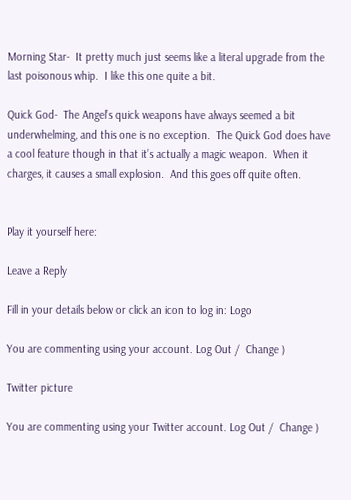Morning Star-  It pretty much just seems like a literal upgrade from the last poisonous whip.  I like this one quite a bit.

Quick God-  The Angel’s quick weapons have always seemed a bit underwhelming, and this one is no exception.  The Quick God does have a cool feature though in that it’s actually a magic weapon.  When it charges, it causes a small explosion.  And this goes off quite often.


Play it yourself here:

Leave a Reply

Fill in your details below or click an icon to log in: Logo

You are commenting using your account. Log Out /  Change )

Twitter picture

You are commenting using your Twitter account. Log Out /  Change )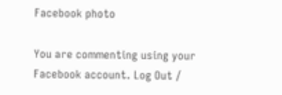Facebook photo

You are commenting using your Facebook account. Log Out /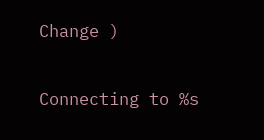Change )

Connecting to %s